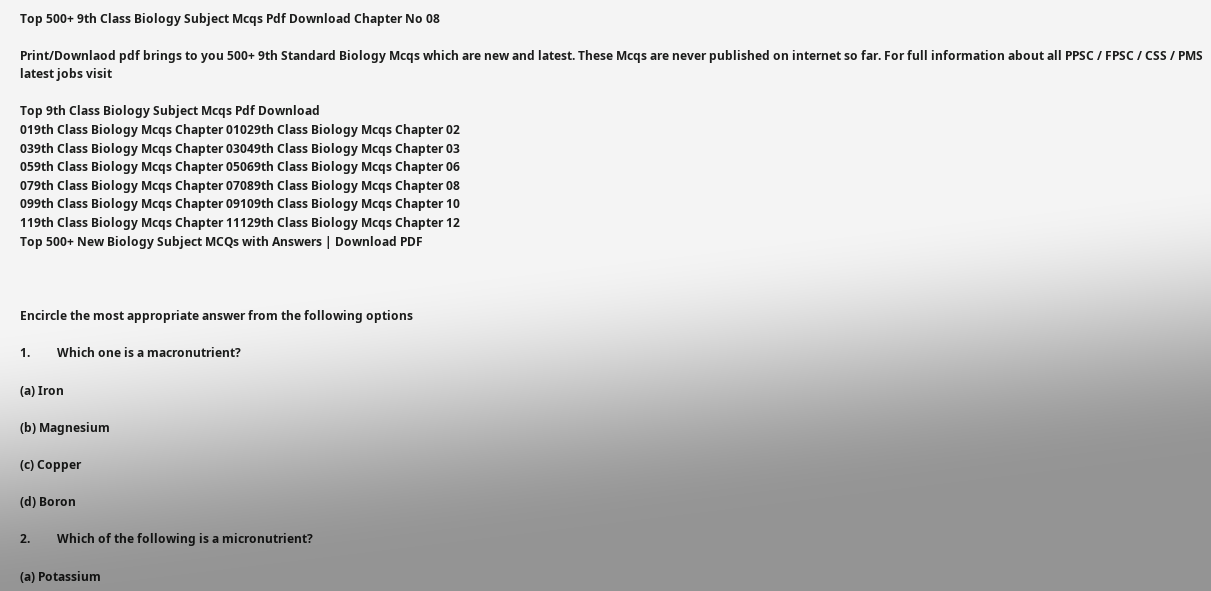Top 500+ 9th Class Biology Subject Mcqs Pdf Download Chapter No 08

Print/Downlaod pdf brings to you 500+ 9th Standard Biology Mcqs which are new and latest. These Mcqs are never published on internet so far. For full information about all PPSC / FPSC / CSS / PMS latest jobs visit

Top 9th Class Biology Subject Mcqs Pdf Download
019th Class Biology Mcqs Chapter 01029th Class Biology Mcqs Chapter 02
039th Class Biology Mcqs Chapter 03049th Class Biology Mcqs Chapter 03
059th Class Biology Mcqs Chapter 05069th Class Biology Mcqs Chapter 06
079th Class Biology Mcqs Chapter 07089th Class Biology Mcqs Chapter 08
099th Class Biology Mcqs Chapter 09109th Class Biology Mcqs Chapter 10
119th Class Biology Mcqs Chapter 11129th Class Biology Mcqs Chapter 12
Top 500+ New Biology Subject MCQs with Answers | Download PDF



Encircle the most appropriate answer from the following options

1.         Which one is a macronutrient?

(a) Iron

(b) Magnesium

(c) Copper

(d) Boron

2.         Which of the following is a micronutrient?

(a) Potassium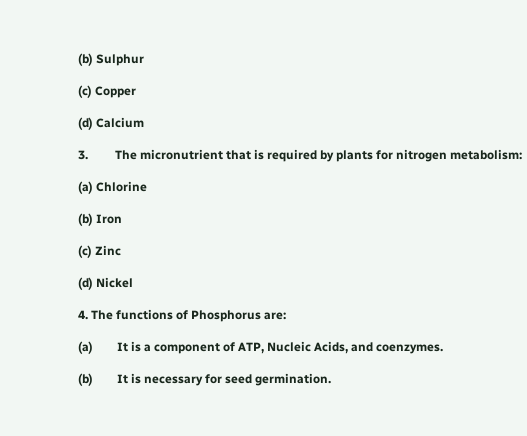(b) Sulphur

(c) Copper

(d) Calcium

3.         The micronutrient that is required by plants for nitrogen metabolism:

(a) Chlorine

(b) Iron

(c) Zinc

(d) Nickel

4. The functions of Phosphorus are:

(a)        It is a component of ATP, Nucleic Acids, and coenzymes.

(b)        It is necessary for seed germination.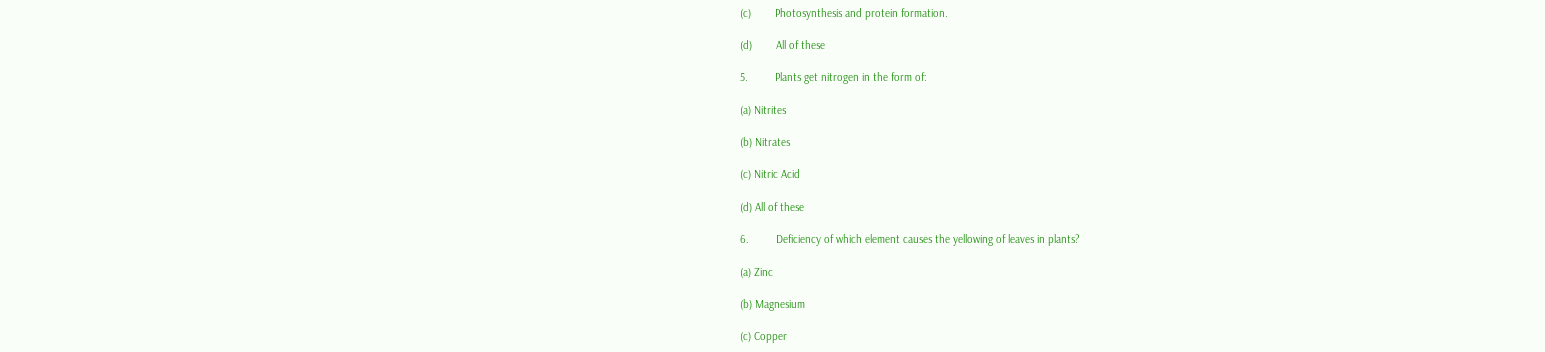(c)        Photosynthesis and protein formation.

(d)        All of these

5.         Plants get nitrogen in the form of:

(a) Nitrites

(b) Nitrates

(c) Nitric Acid

(d) All of these

6.         Deficiency of which element causes the yellowing of leaves in plants?

(a) Zinc

(b) Magnesium

(c) Copper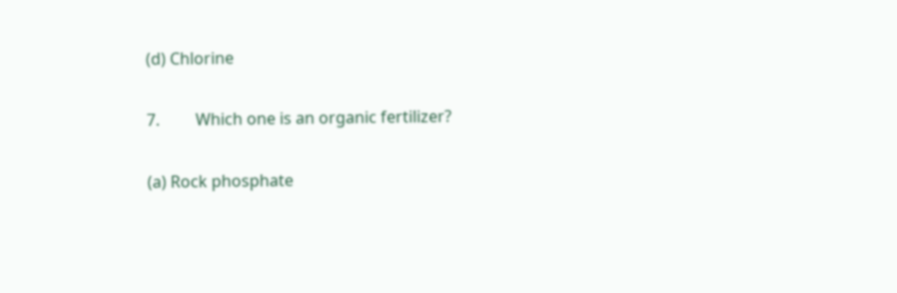(d) Chlorine

7.         Which one is an organic fertilizer?

(a) Rock phosphate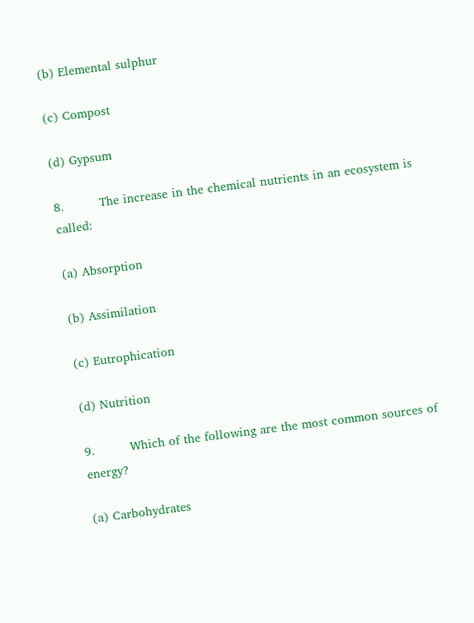(b) Elemental sulphur

(c) Compost

(d) Gypsum

8.         The increase in the chemical nutrients in an ecosystem is called:

(a) Absorption

(b) Assimilation

(c) Eutrophication

(d) Nutrition

9.         Which of the following are the most common sources of energy?

(a) Carbohydrates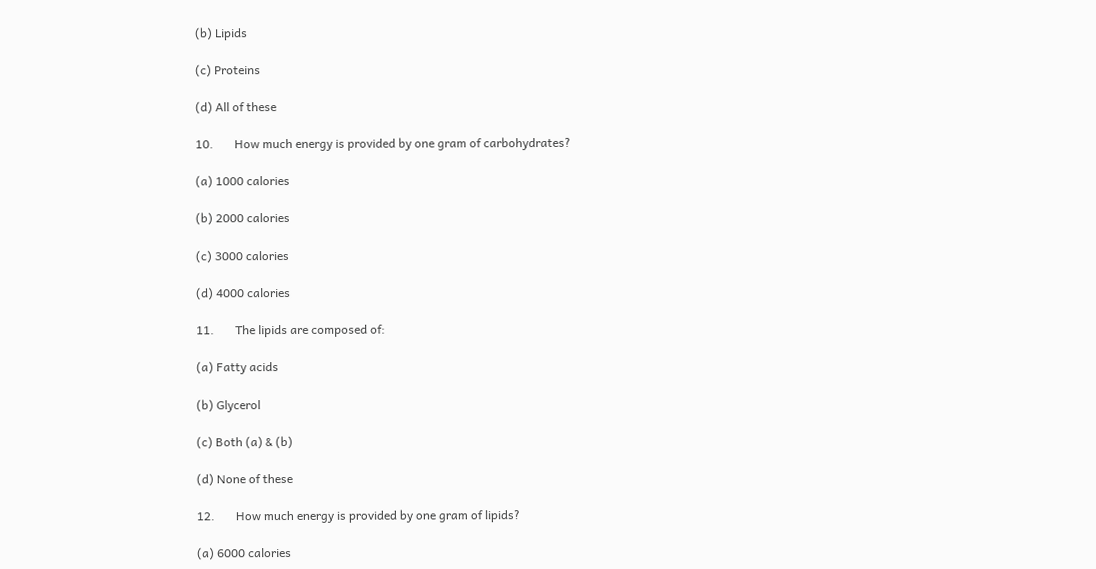(b) Lipids

(c) Proteins

(d) All of these

10.       How much energy is provided by one gram of carbohydrates?

(a) 1000 calories

(b) 2000 calories

(c) 3000 calories

(d) 4000 calories

11.       The lipids are composed of:

(a) Fatty acids

(b) Glycerol

(c) Both (a) & (b)

(d) None of these

12.       How much energy is provided by one gram of lipids?

(a) 6000 calories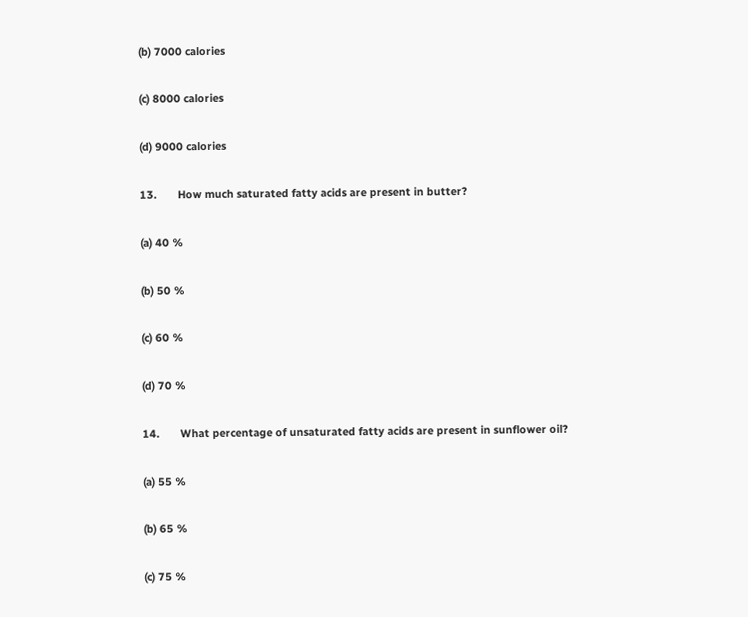(b) 7000 calories

(c) 8000 calories

(d) 9000 calories

13.       How much saturated fatty acids are present in butter?

(a) 40 %

(b) 50 %

(c) 60 %

(d) 70 %

14.       What percentage of unsaturated fatty acids are present in sunflower oil?

(a) 55 %

(b) 65 %

(c) 75 %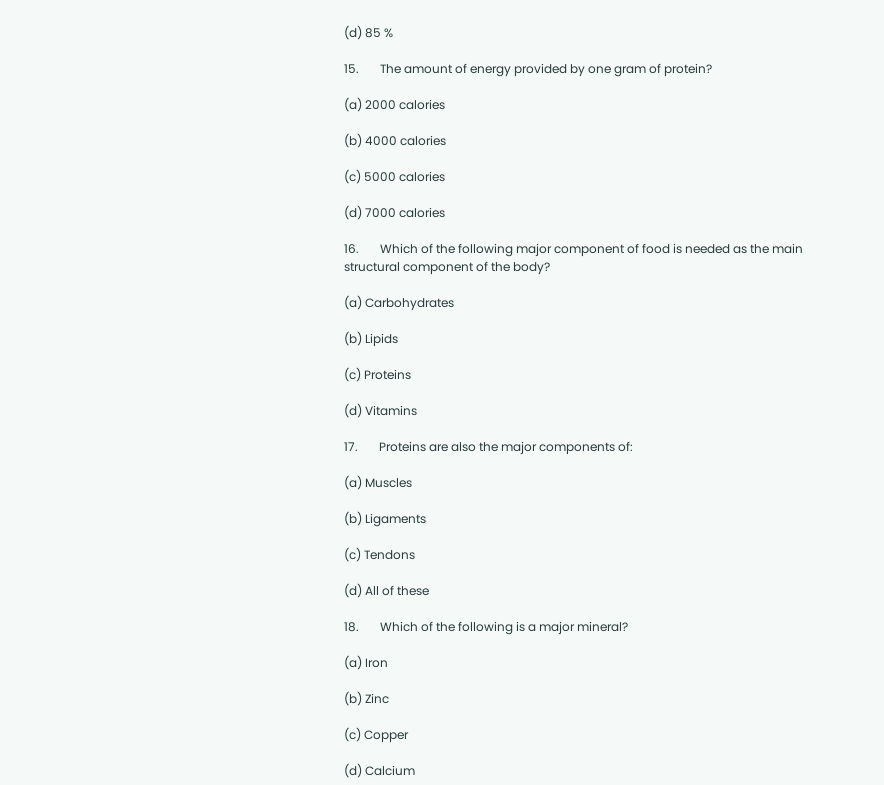(d) 85 %

15.       The amount of energy provided by one gram of protein?

(a) 2000 calories

(b) 4000 calories

(c) 5000 calories

(d) 7000 calories

16.       Which of the following major component of food is needed as the main structural component of the body?

(a) Carbohydrates

(b) Lipids

(c) Proteins

(d) Vitamins

17.       Proteins are also the major components of:

(a) Muscles

(b) Ligaments

(c) Tendons

(d) All of these

18.       Which of the following is a major mineral?

(a) Iron

(b) Zinc

(c) Copper

(d) Calcium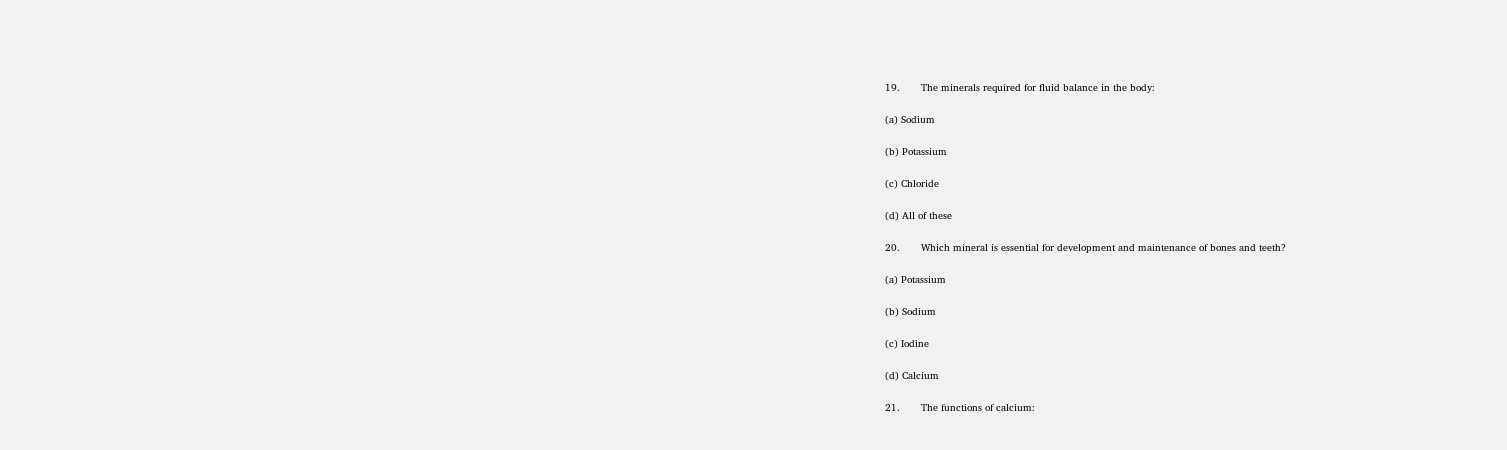19.       The minerals required for fluid balance in the body:

(a) Sodium

(b) Potassium

(c) Chloride

(d) All of these

20.       Which mineral is essential for development and maintenance of bones and teeth?

(a) Potassium

(b) Sodium

(c) Iodine

(d) Calcium

21.       The functions of calcium: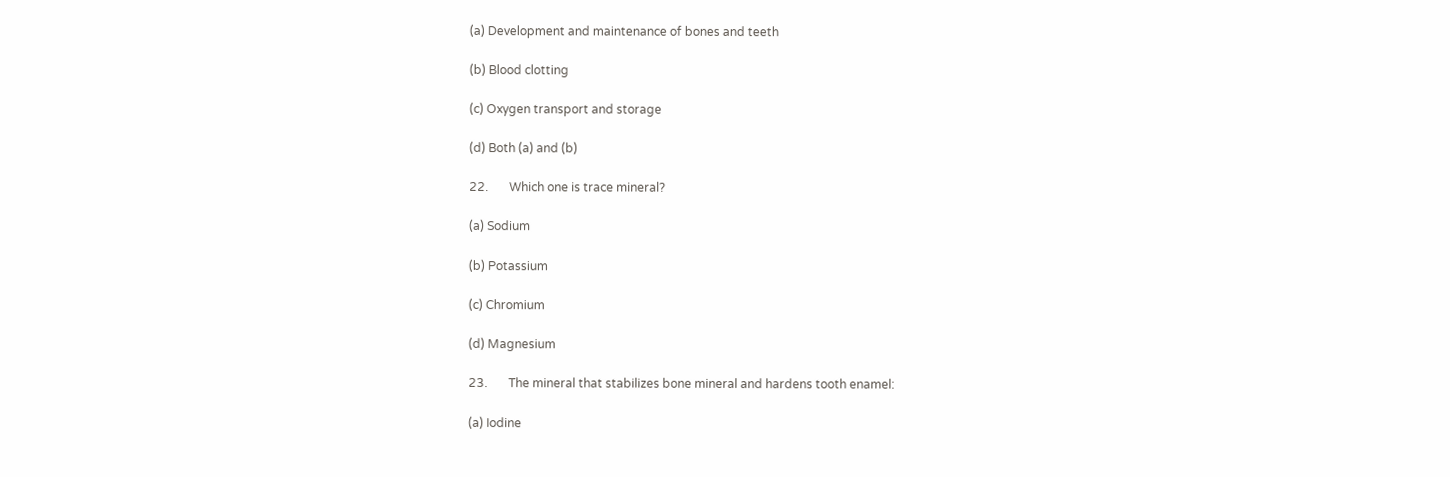(a) Development and maintenance of bones and teeth

(b) Blood clotting

(c) Oxygen transport and storage

(d) Both (a) and (b)

22.       Which one is trace mineral?

(a) Sodium

(b) Potassium

(c) Chromium

(d) Magnesium

23.       The mineral that stabilizes bone mineral and hardens tooth enamel:

(a) Iodine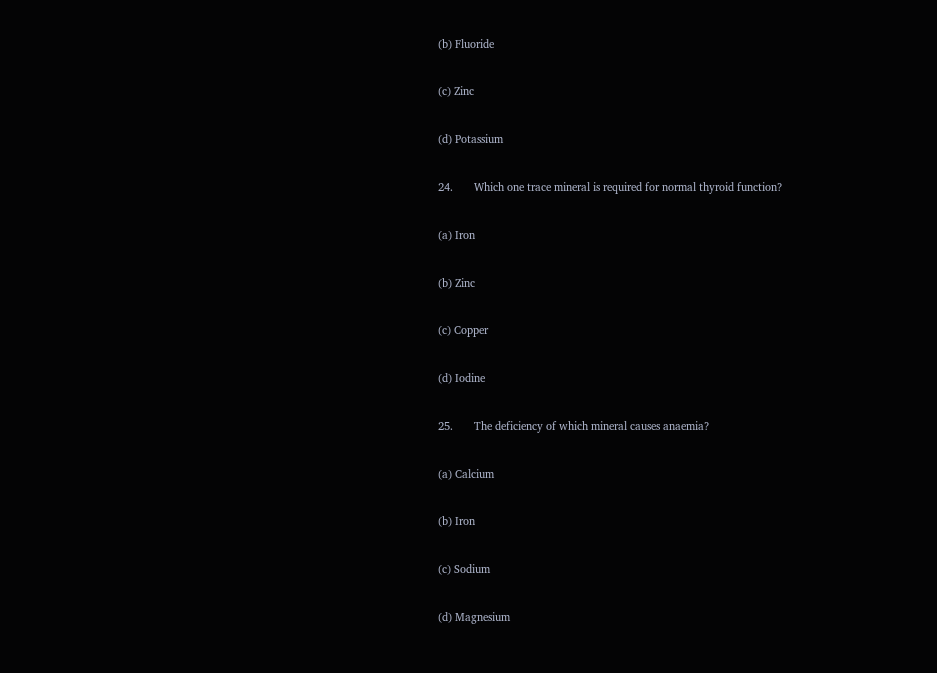(b) Fluoride

(c) Zinc

(d) Potassium

24.       Which one trace mineral is required for normal thyroid function?

(a) Iron

(b) Zinc

(c) Copper

(d) Iodine

25.       The deficiency of which mineral causes anaemia?

(a) Calcium

(b) Iron

(c) Sodium

(d) Magnesium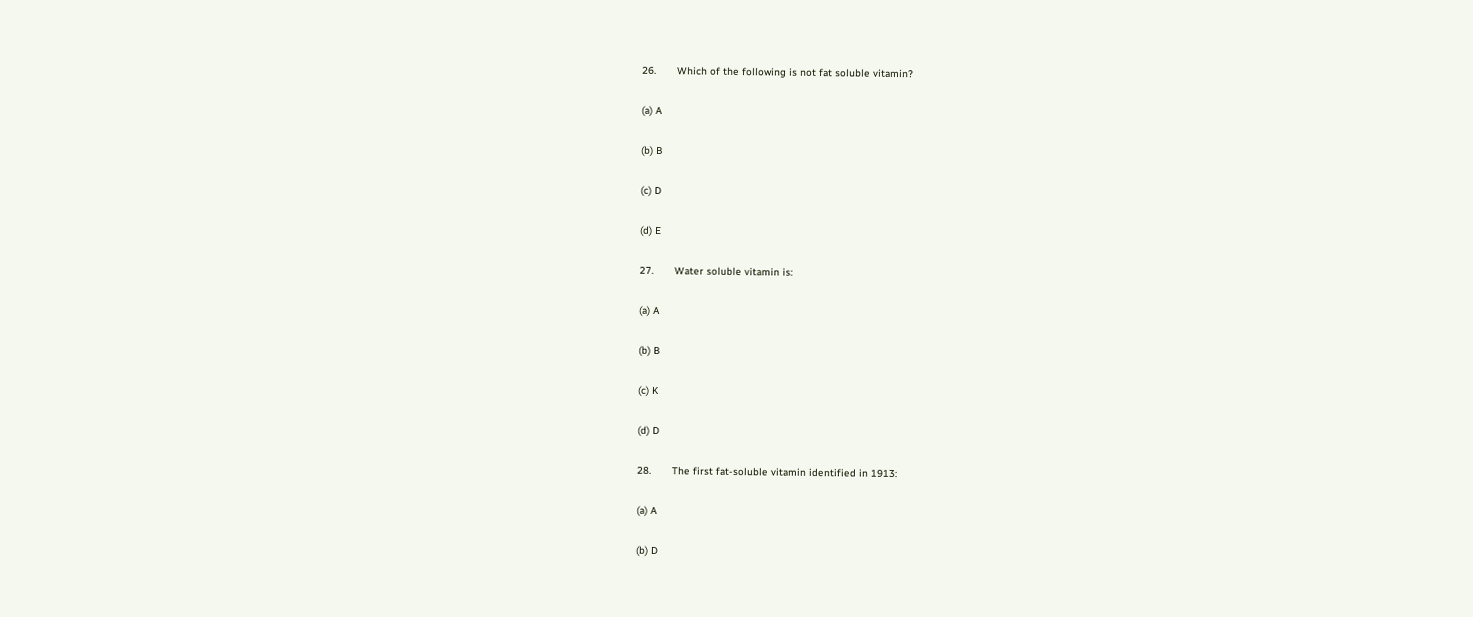26.       Which of the following is not fat soluble vitamin?

(a) A

(b) B

(c) D

(d) E

27.       Water soluble vitamin is:

(a) A

(b) B

(c) K

(d) D

28.       The first fat-soluble vitamin identified in 1913:

(a) A

(b) D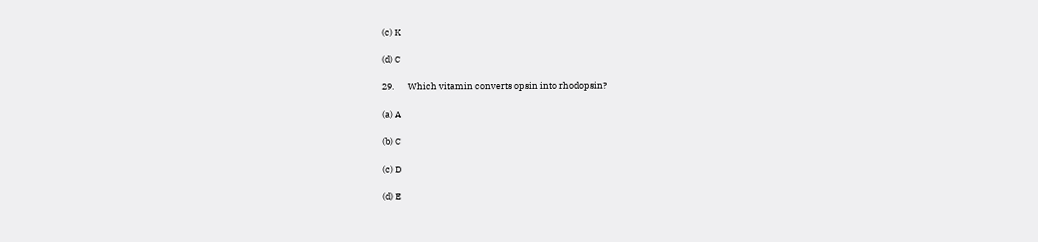(c) K

(d) C

29.       Which vitamin converts opsin into rhodopsin?

(a) A

(b) C

(c) D

(d) E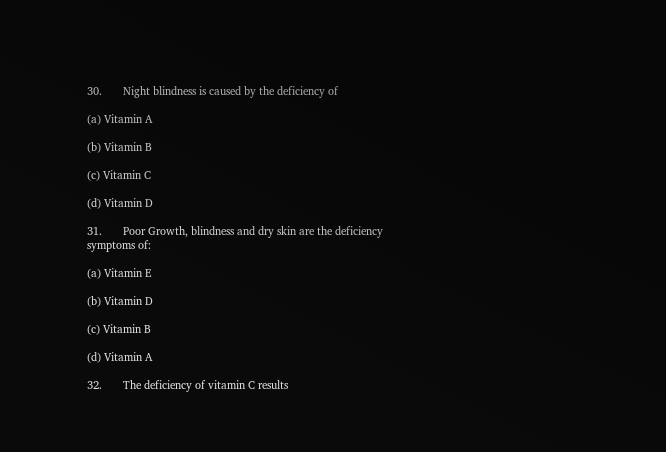30.       Night blindness is caused by the deficiency of

(a) Vitamin A

(b) Vitamin B

(c) Vitamin C

(d) Vitamin D

31.       Poor Growth, blindness and dry skin are the deficiency symptoms of:

(a) Vitamin E

(b) Vitamin D

(c) Vitamin B

(d) Vitamin A

32.       The deficiency of vitamin C results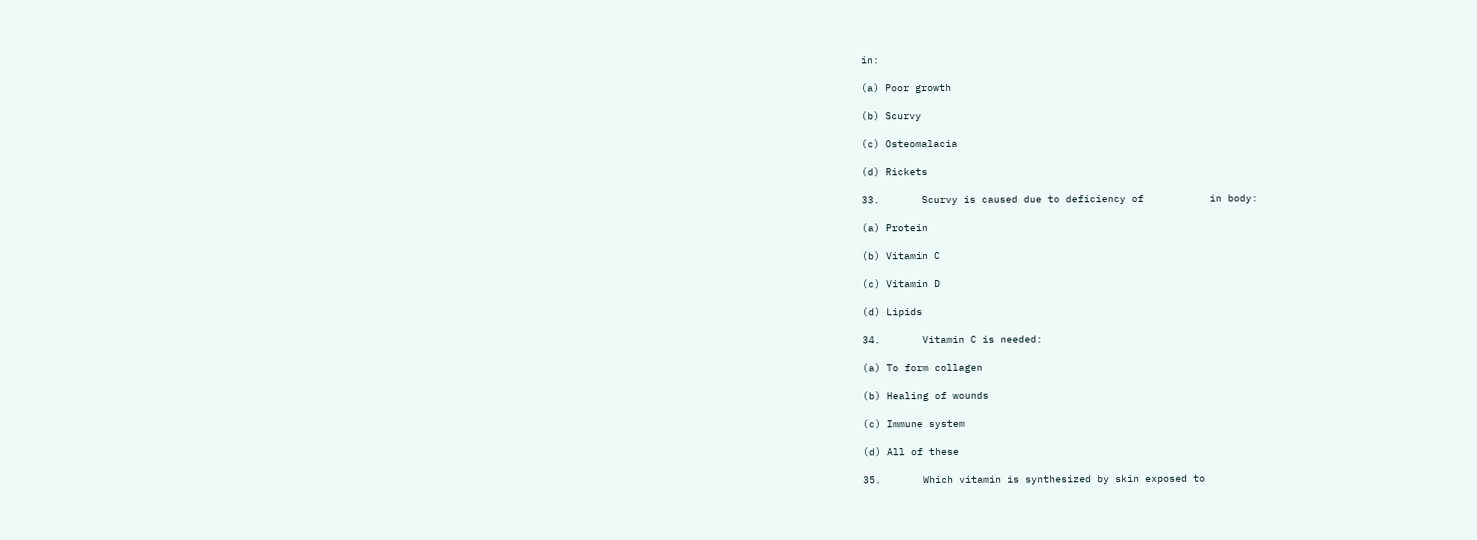in:

(a) Poor growth

(b) Scurvy

(c) Osteomalacia

(d) Rickets

33.       Scurvy is caused due to deficiency of           in body:

(a) Protein

(b) Vitamin C

(c) Vitamin D

(d) Lipids

34.       Vitamin C is needed:

(a) To form collagen

(b) Healing of wounds

(c) Immune system

(d) All of these

35.       Which vitamin is synthesized by skin exposed to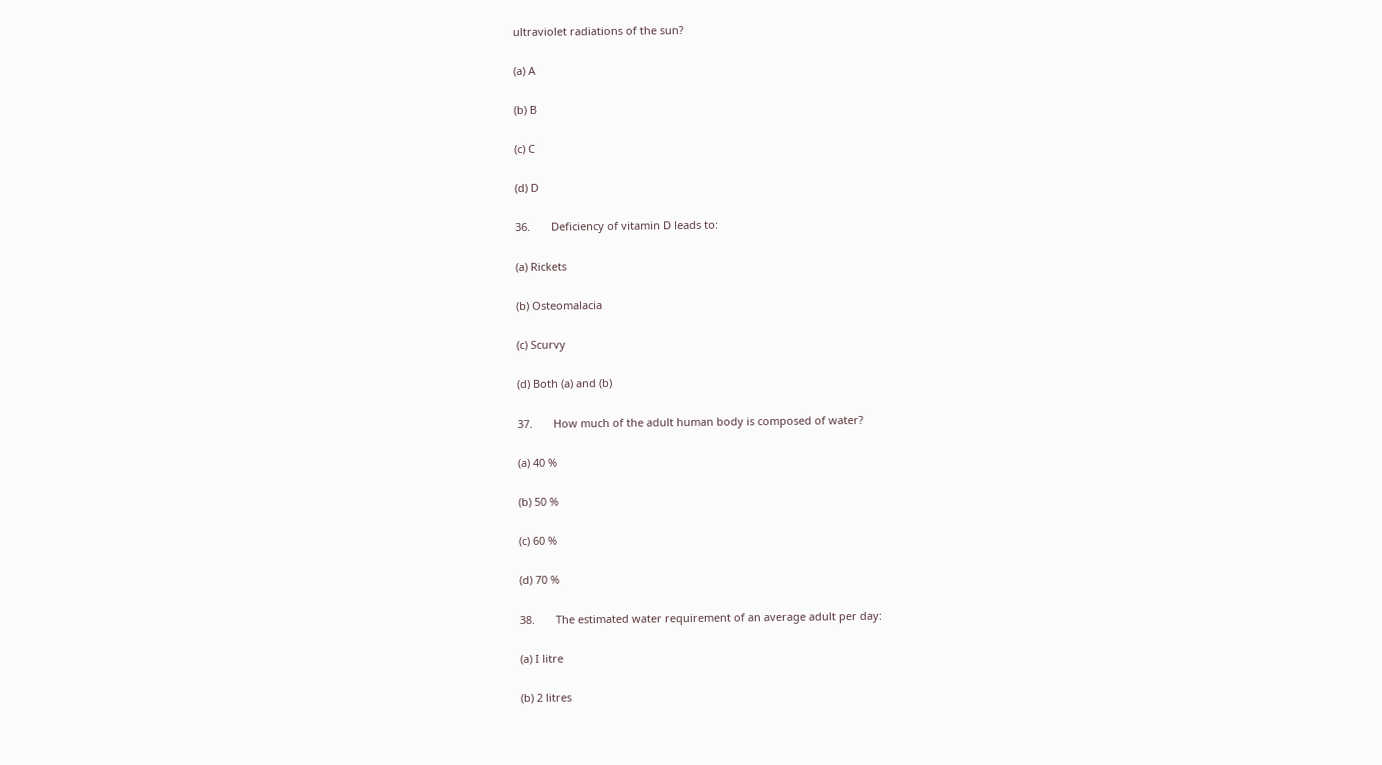ultraviolet radiations of the sun?

(a) A

(b) B

(c) C

(d) D

36.       Deficiency of vitamin D leads to:

(a) Rickets

(b) Osteomalacia

(c) Scurvy

(d) Both (a) and (b)

37.       How much of the adult human body is composed of water?

(a) 40 %

(b) 50 %

(c) 60 %

(d) 70 %

38.       The estimated water requirement of an average adult per day:

(a) I litre

(b) 2 litres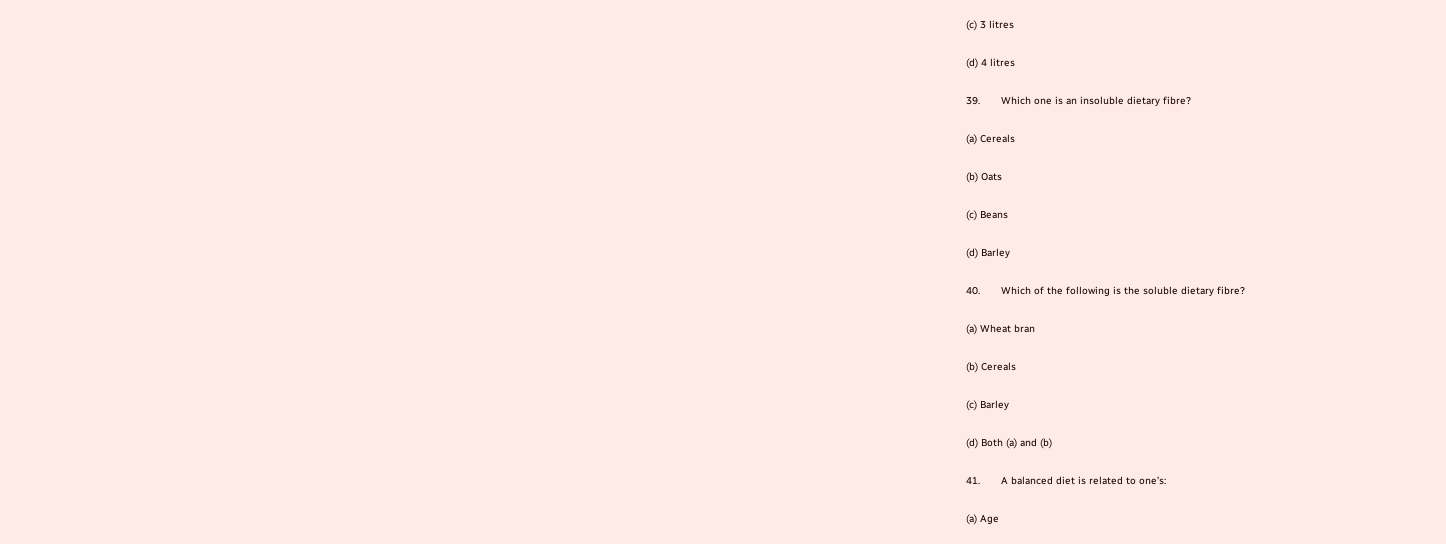(c) 3 litres

(d) 4 litres

39.       Which one is an insoluble dietary fibre?

(a) Cereals

(b) Oats

(c) Beans

(d) Barley

40.       Which of the following is the soluble dietary fibre?

(a) Wheat bran

(b) Cereals

(c) Barley

(d) Both (a) and (b)

41.       A balanced diet is related to one’s:

(a) Age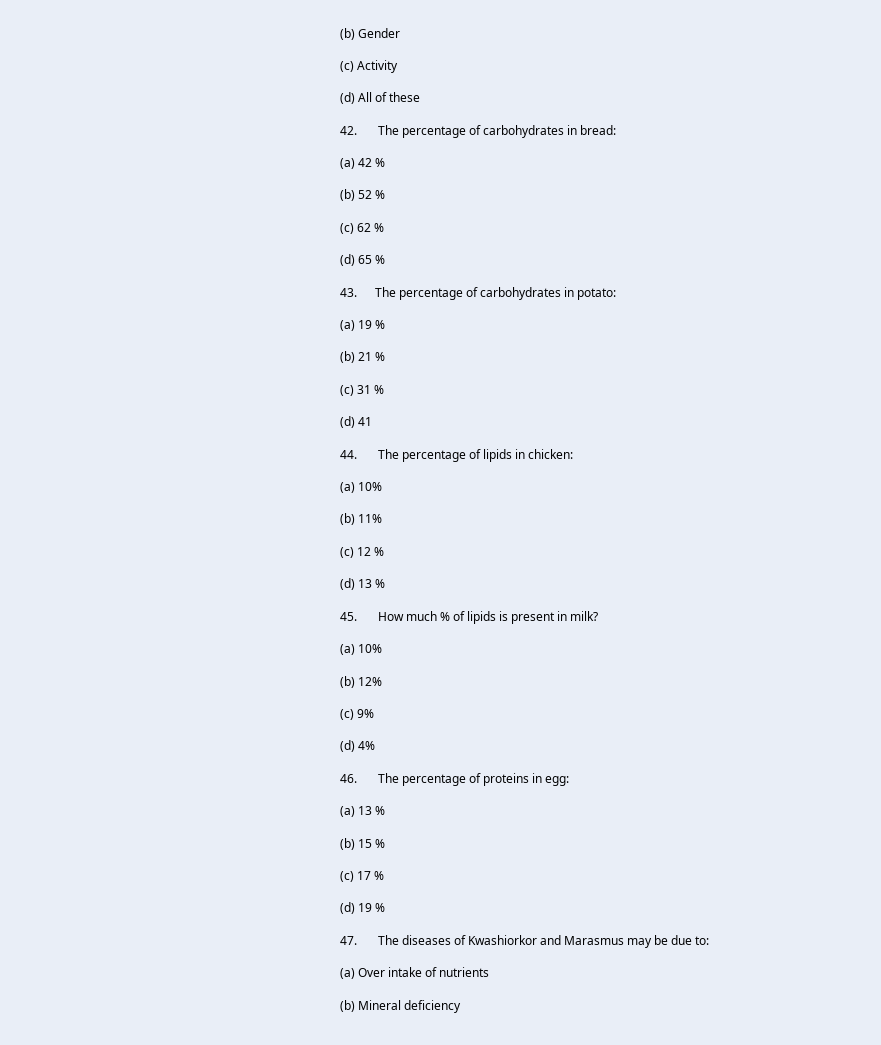(b) Gender

(c) Activity

(d) All of these

42.       The percentage of carbohydrates in bread:

(a) 42 %

(b) 52 %

(c) 62 %

(d) 65 %

43.      The percentage of carbohydrates in potato:

(a) 19 %

(b) 21 %

(c) 31 %

(d) 41

44.       The percentage of lipids in chicken:

(a) 10%

(b) 11%

(c) 12 %

(d) 13 %

45.       How much % of lipids is present in milk?

(a) 10%

(b) 12%

(c) 9%

(d) 4%

46.       The percentage of proteins in egg:

(a) 13 %

(b) 15 %

(c) 17 %

(d) 19 %

47.       The diseases of Kwashiorkor and Marasmus may be due to:

(a) Over intake of nutrients

(b) Mineral deficiency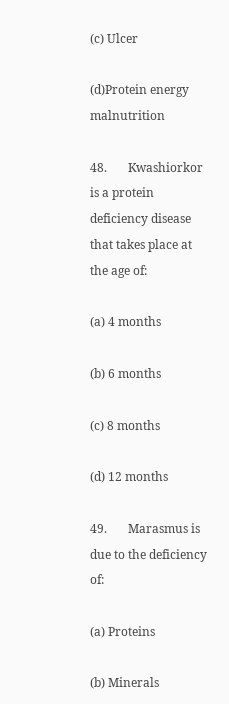(c) Ulcer

(d)Protein energy malnutrition

48.       Kwashiorkor is a protein deficiency disease that takes place at the age of:

(a) 4 months

(b) 6 months

(c) 8 months

(d) 12 months

49.       Marasmus is due to the deficiency of:

(a) Proteins

(b) Minerals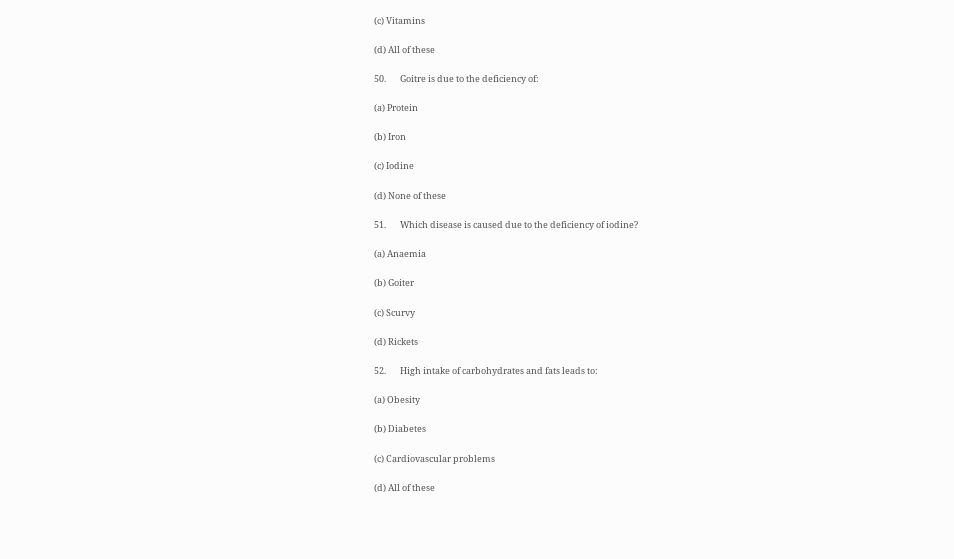(c) Vitamins

(d) All of these

50.       Goitre is due to the deficiency of:

(a) Protein

(b) Iron

(c) Iodine

(d) None of these

51.       Which disease is caused due to the deficiency of iodine?

(a) Anaemia

(b) Goiter

(c) Scurvy

(d) Rickets

52.       High intake of carbohydrates and fats leads to:

(a) Obesity

(b) Diabetes

(c) Cardiovascular problems

(d) All of these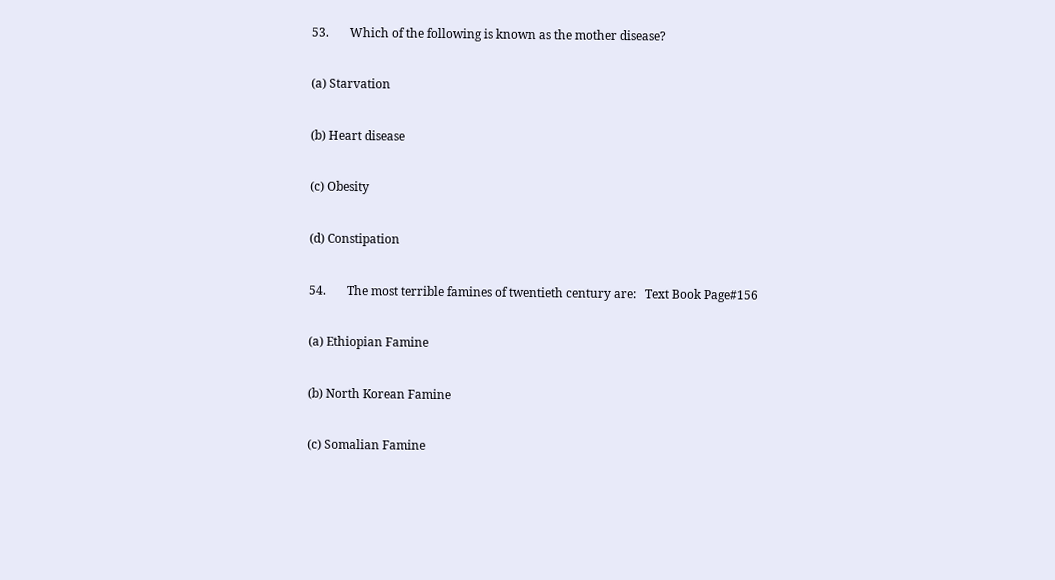53.       Which of the following is known as the mother disease?

(a) Starvation

(b) Heart disease

(c) Obesity

(d) Constipation

54.       The most terrible famines of twentieth century are:   Text Book Page#156

(a) Ethiopian Famine

(b) North Korean Famine

(c) Somalian Famine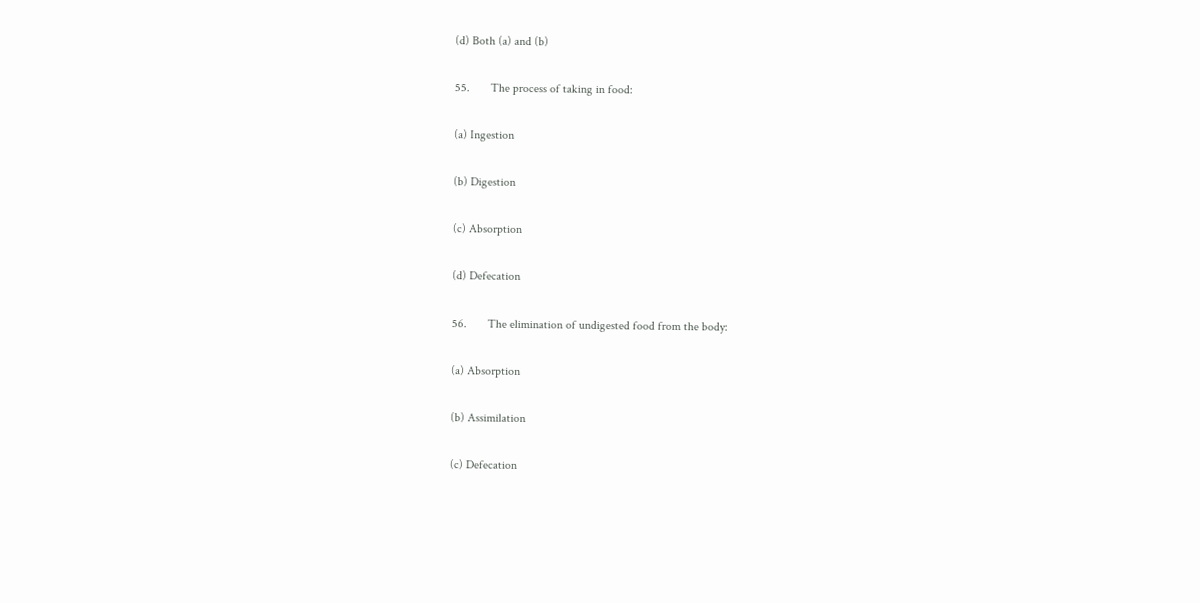(d) Both (a) and (b)

55.       The process of taking in food:

(a) Ingestion

(b) Digestion

(c) Absorption

(d) Defecation

56.       The elimination of undigested food from the body:

(a) Absorption

(b) Assimilation

(c) Defecation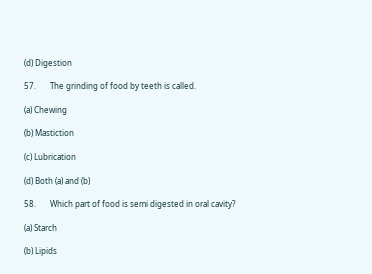(d) Digestion

57.       The grinding of food by teeth is called.

(a) Chewing

(b) Mastiction

(c) Lubrication

(d) Both (a) and (b)

58.       Which part of food is semi digested in oral cavity?

(a) Starch

(b) Lipids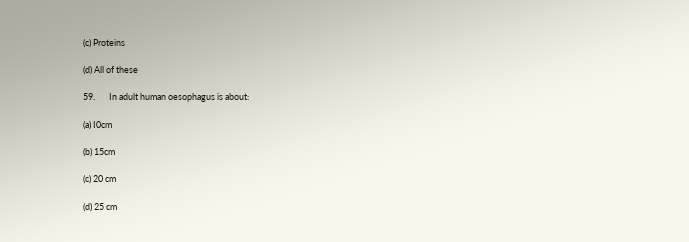(c) Proteins

(d) All of these

59.       In adult human oesophagus is about:

(a) I0cm

(b) 15cm

(c) 20 cm

(d) 25 cm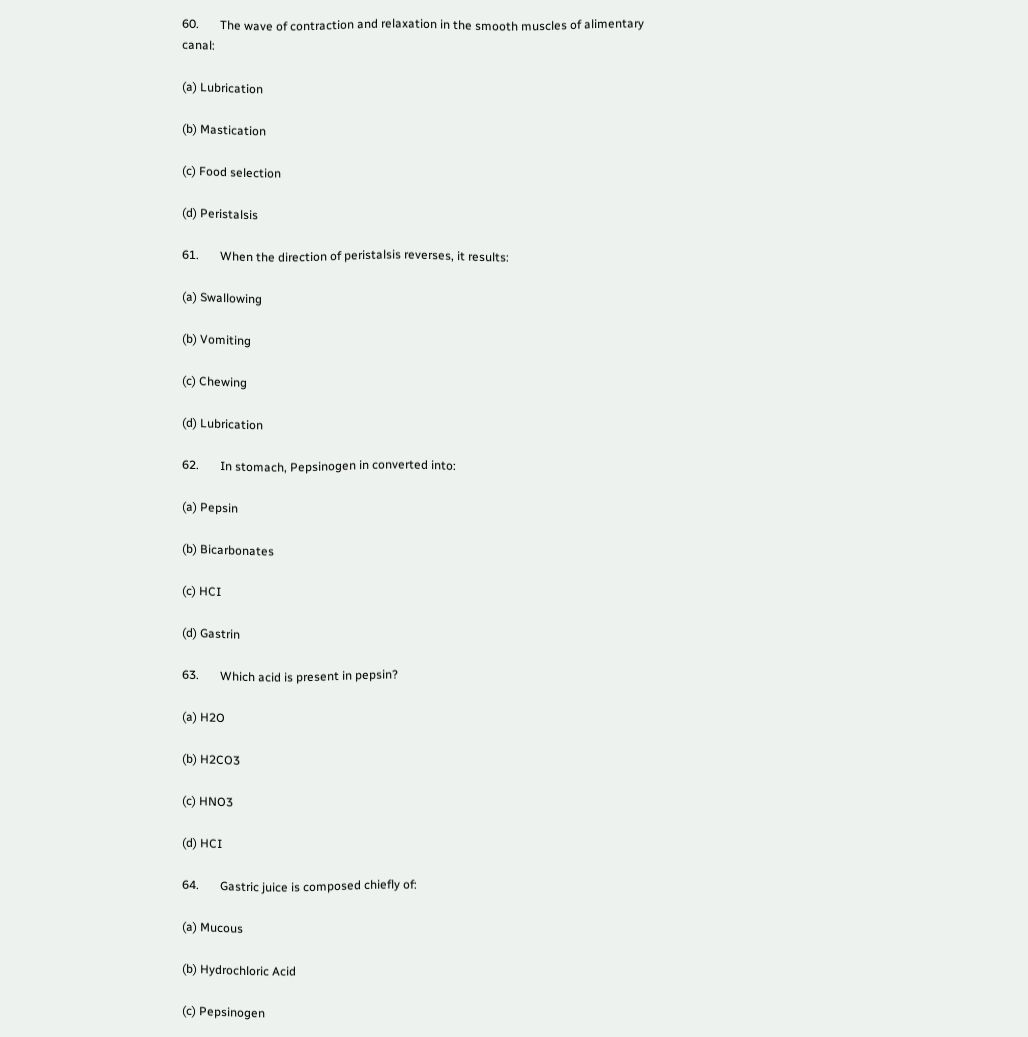60.       The wave of contraction and relaxation in the smooth muscles of alimentary canal:

(a) Lubrication

(b) Mastication

(c) Food selection

(d) Peristalsis

61.       When the direction of peristalsis reverses, it results:

(a) Swallowing

(b) Vomiting

(c) Chewing

(d) Lubrication

62.       In stomach, Pepsinogen in converted into:

(a) Pepsin

(b) Bicarbonates

(c) HCI

(d) Gastrin

63.       Which acid is present in pepsin?

(a) H2O

(b) H2CO3

(c) HNO3

(d) HCI

64.       Gastric juice is composed chiefly of:

(a) Mucous

(b) Hydrochloric Acid

(c) Pepsinogen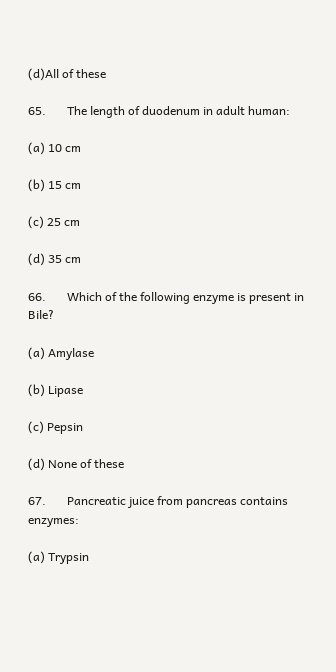(d)All of these

65.       The length of duodenum in adult human:

(a) 10 cm

(b) 15 cm

(c) 25 cm

(d) 35 cm

66.       Which of the following enzyme is present in Bile?

(a) Amylase

(b) Lipase

(c) Pepsin

(d) None of these

67.       Pancreatic juice from pancreas contains enzymes:

(a) Trypsin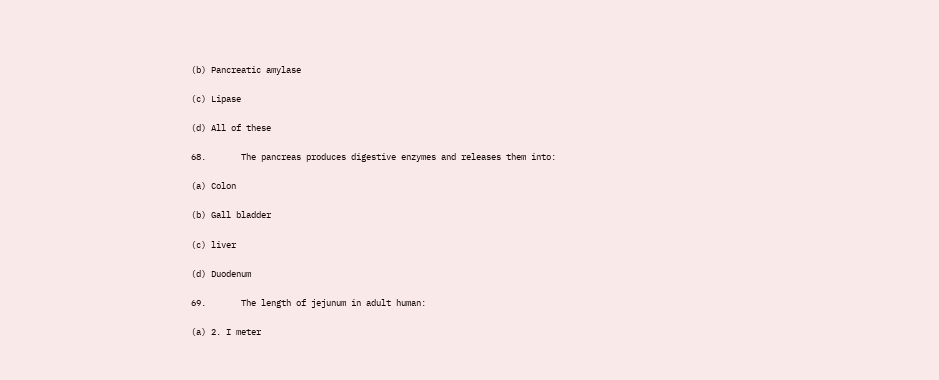(b) Pancreatic amylase

(c) Lipase

(d) All of these

68.       The pancreas produces digestive enzymes and releases them into:

(a) Colon

(b) Gall bladder

(c) liver

(d) Duodenum

69.       The length of jejunum in adult human:

(a) 2. I meter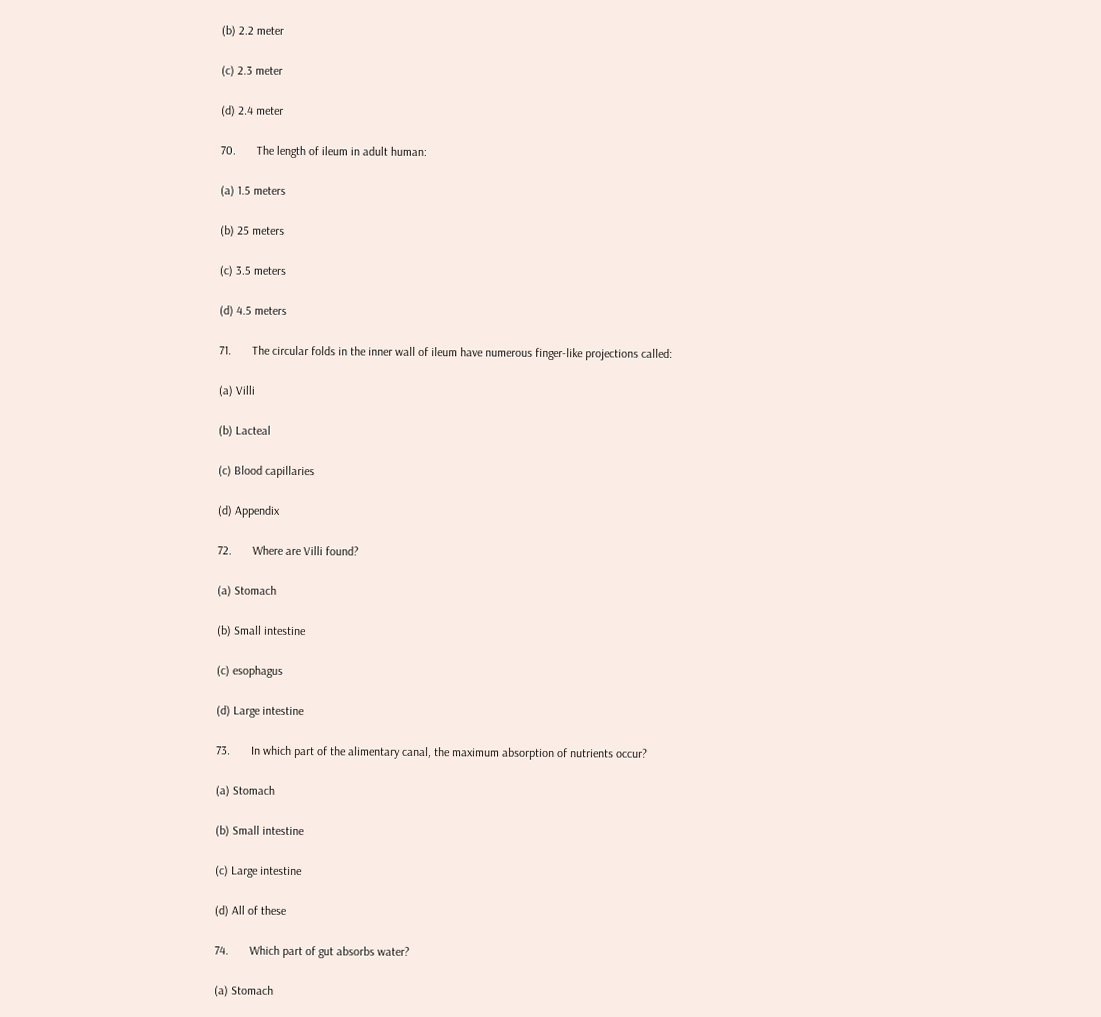(b) 2.2 meter

(c) 2.3 meter

(d) 2.4 meter

70.       The length of ileum in adult human:

(a) 1.5 meters

(b) 25 meters

(c) 3.5 meters

(d) 4.5 meters

71.       The circular folds in the inner wall of ileum have numerous finger-like projections called:

(a) Villi

(b) Lacteal

(c) Blood capillaries

(d) Appendix

72.       Where are Villi found?

(a) Stomach

(b) Small intestine

(c) esophagus

(d) Large intestine

73.       In which part of the alimentary canal, the maximum absorption of nutrients occur?

(a) Stomach

(b) Small intestine

(c) Large intestine

(d) All of these

74.       Which part of gut absorbs water?

(a) Stomach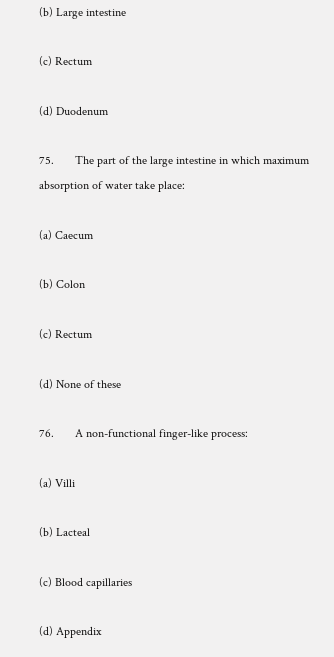(b) Large intestine

(c) Rectum

(d) Duodenum

75.       The part of the large intestine in which maximum absorption of water take place:

(a) Caecum

(b) Colon

(c) Rectum

(d) None of these

76.       A non-functional finger-like process:

(a) Villi

(b) Lacteal

(c) Blood capillaries

(d) Appendix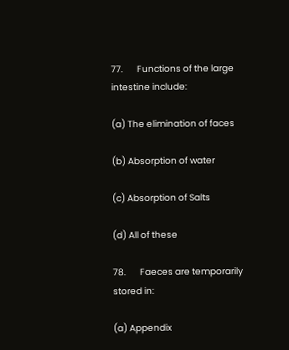77.       Functions of the large intestine include:

(a) The elimination of faces

(b) Absorption of water

(c) Absorption of Salts

(d) All of these

78.       Faeces are temporarily stored in:

(a) Appendix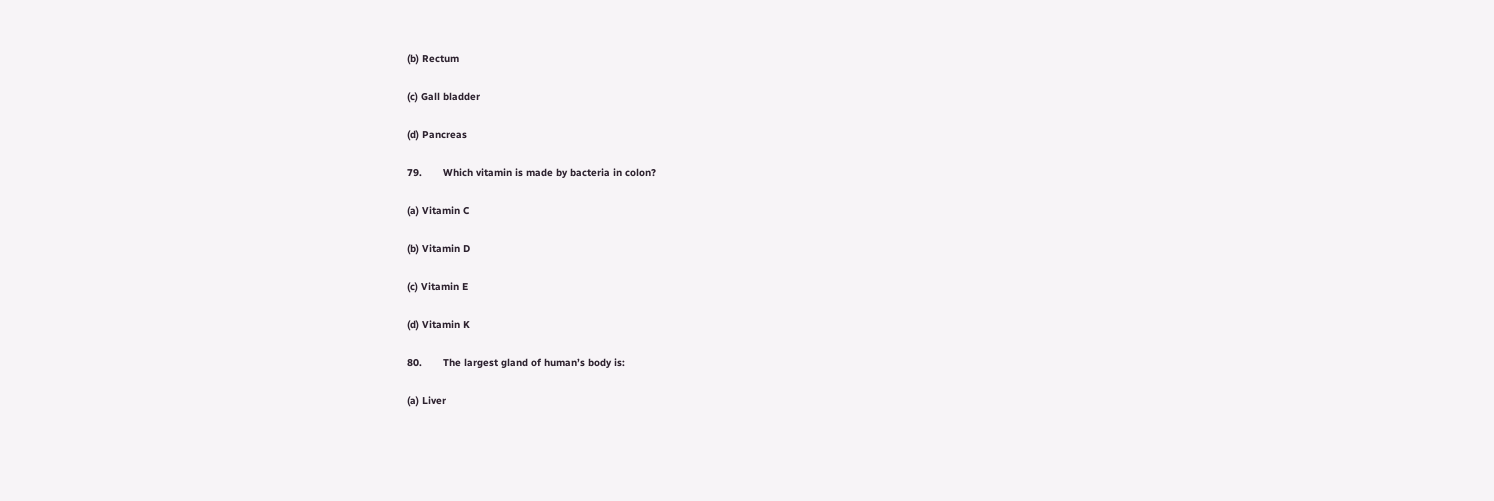(b) Rectum

(c) Gall bladder

(d) Pancreas

79.       Which vitamin is made by bacteria in colon?

(a) Vitamin C

(b) Vitamin D

(c) Vitamin E

(d) Vitamin K

80.       The largest gland of human’s body is:

(a) Liver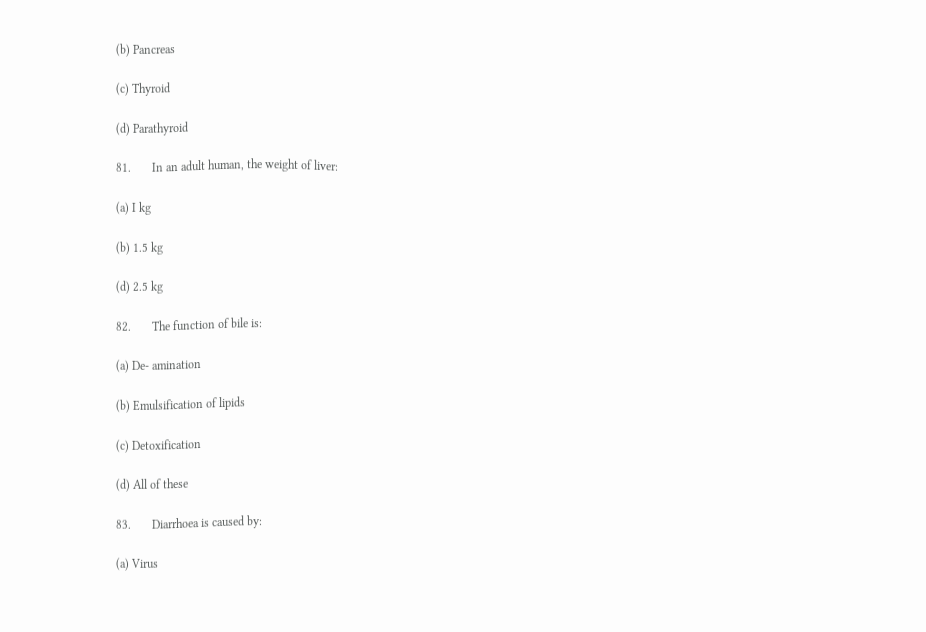(b) Pancreas

(c) Thyroid

(d) Parathyroid

81.       In an adult human, the weight of liver:

(a) I kg

(b) 1.5 kg

(d) 2.5 kg

82.       The function of bile is:

(a) De- amination

(b) Emulsification of lipids

(c) Detoxification

(d) All of these

83.       Diarrhoea is caused by:

(a) Virus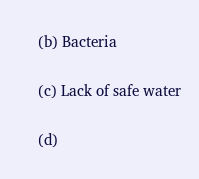(b) Bacteria

(c) Lack of safe water

(d)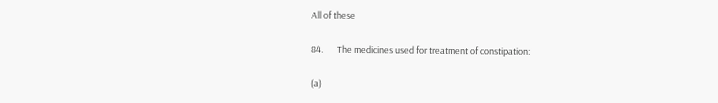All of these

84.       The medicines used for treatment of constipation:

(a)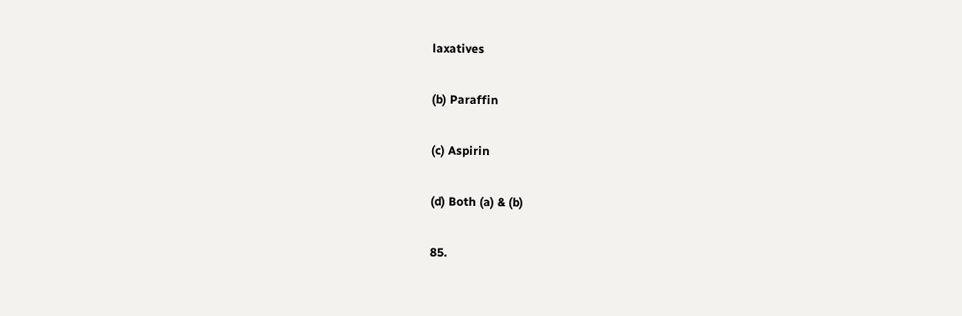laxatives

(b) Paraffin

(c) Aspirin

(d) Both (a) & (b)

85.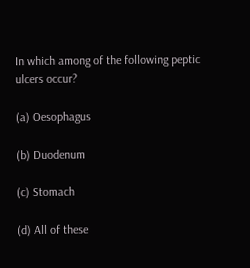In which among of the following peptic ulcers occur?

(a) Oesophagus

(b) Duodenum

(c) Stomach

(d) All of these